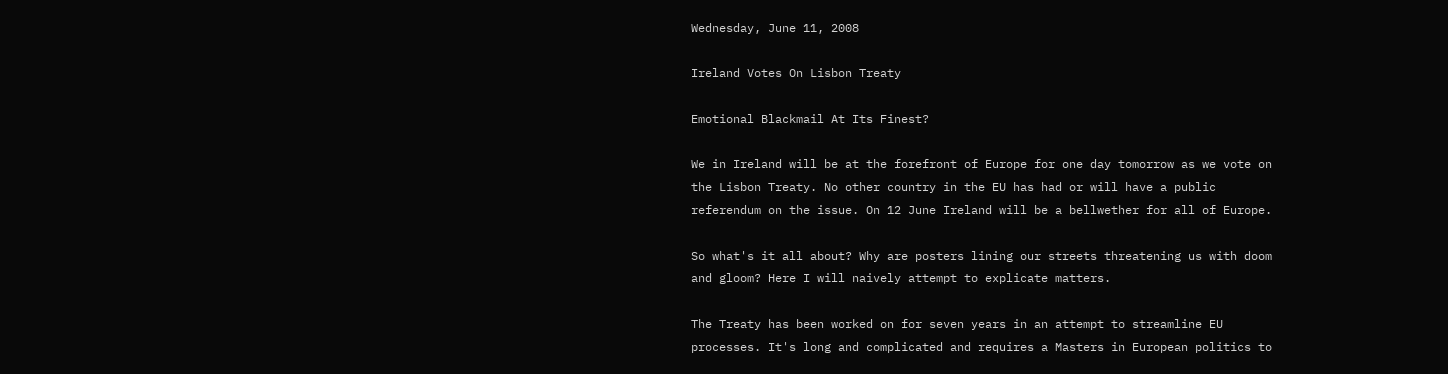Wednesday, June 11, 2008

Ireland Votes On Lisbon Treaty

Emotional Blackmail At Its Finest?

We in Ireland will be at the forefront of Europe for one day tomorrow as we vote on the Lisbon Treaty. No other country in the EU has had or will have a public referendum on the issue. On 12 June Ireland will be a bellwether for all of Europe.

So what's it all about? Why are posters lining our streets threatening us with doom and gloom? Here I will naively attempt to explicate matters.

The Treaty has been worked on for seven years in an attempt to streamline EU processes. It's long and complicated and requires a Masters in European politics to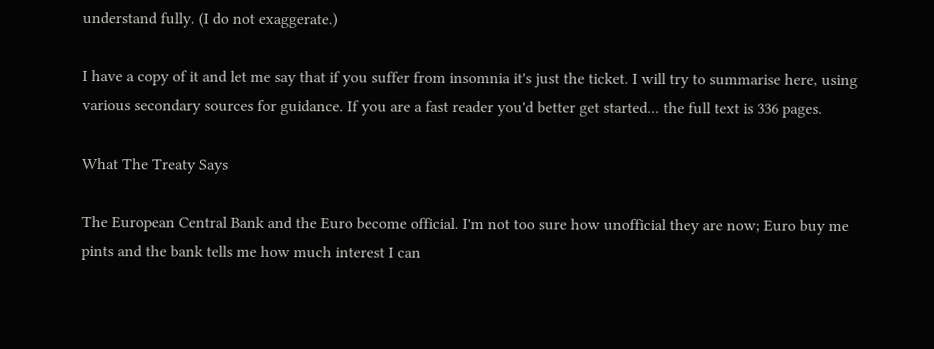understand fully. (I do not exaggerate.)

I have a copy of it and let me say that if you suffer from insomnia it's just the ticket. I will try to summarise here, using various secondary sources for guidance. If you are a fast reader you'd better get started... the full text is 336 pages.

What The Treaty Says

The European Central Bank and the Euro become official. I'm not too sure how unofficial they are now; Euro buy me pints and the bank tells me how much interest I can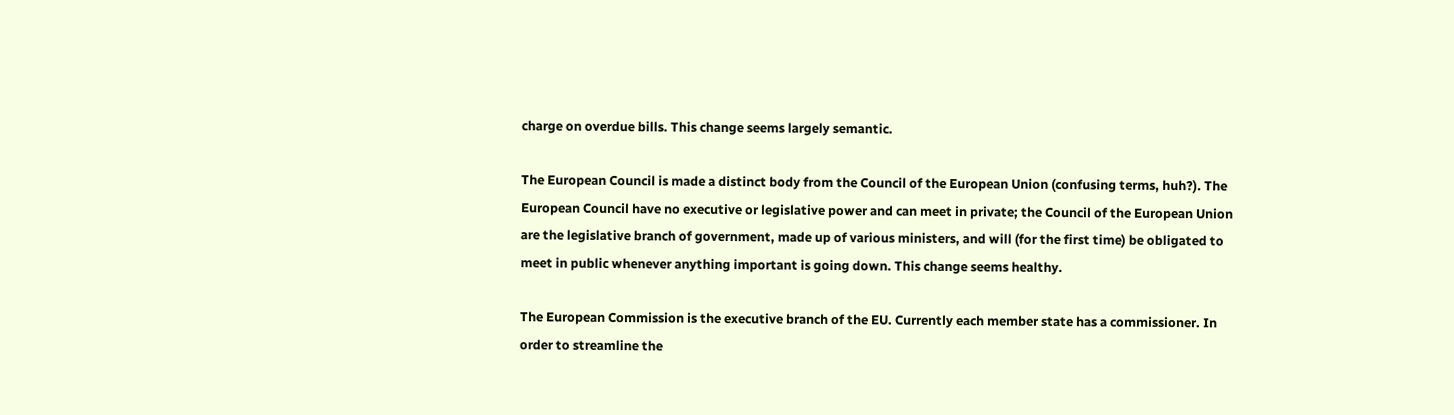charge on overdue bills. This change seems largely semantic.

The European Council is made a distinct body from the Council of the European Union (confusing terms, huh?). The European Council have no executive or legislative power and can meet in private; the Council of the European Union are the legislative branch of government, made up of various ministers, and will (for the first time) be obligated to meet in public whenever anything important is going down. This change seems healthy.

The European Commission is the executive branch of the EU. Currently each member state has a commissioner. In order to streamline the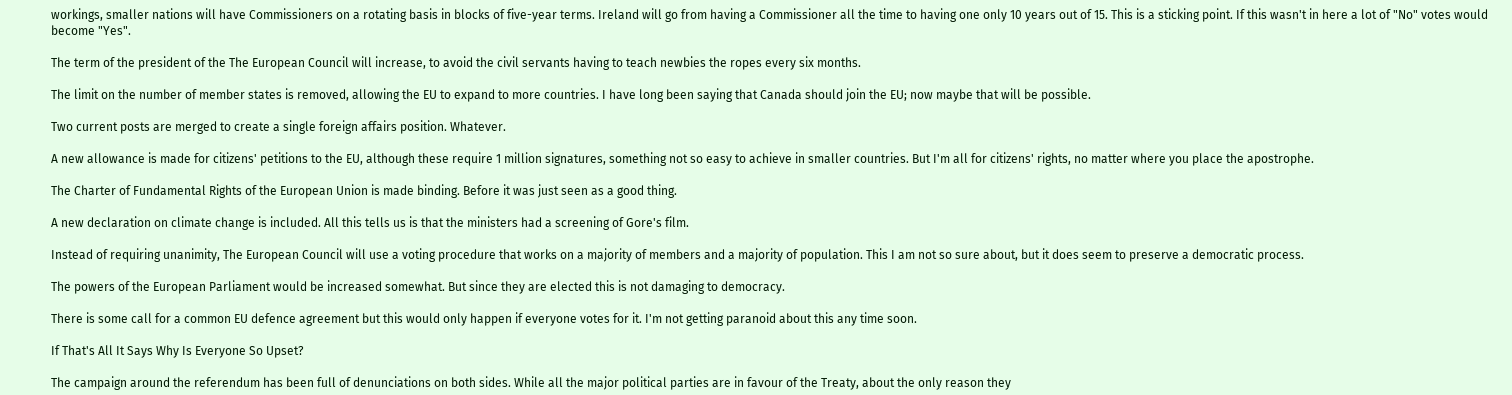workings, smaller nations will have Commissioners on a rotating basis in blocks of five-year terms. Ireland will go from having a Commissioner all the time to having one only 10 years out of 15. This is a sticking point. If this wasn't in here a lot of "No" votes would become "Yes".

The term of the president of the The European Council will increase, to avoid the civil servants having to teach newbies the ropes every six months.

The limit on the number of member states is removed, allowing the EU to expand to more countries. I have long been saying that Canada should join the EU; now maybe that will be possible.

Two current posts are merged to create a single foreign affairs position. Whatever.

A new allowance is made for citizens' petitions to the EU, although these require 1 million signatures, something not so easy to achieve in smaller countries. But I'm all for citizens' rights, no matter where you place the apostrophe.

The Charter of Fundamental Rights of the European Union is made binding. Before it was just seen as a good thing.

A new declaration on climate change is included. All this tells us is that the ministers had a screening of Gore's film.

Instead of requiring unanimity, The European Council will use a voting procedure that works on a majority of members and a majority of population. This I am not so sure about, but it does seem to preserve a democratic process.

The powers of the European Parliament would be increased somewhat. But since they are elected this is not damaging to democracy.

There is some call for a common EU defence agreement but this would only happen if everyone votes for it. I'm not getting paranoid about this any time soon.

If That's All It Says Why Is Everyone So Upset?

The campaign around the referendum has been full of denunciations on both sides. While all the major political parties are in favour of the Treaty, about the only reason they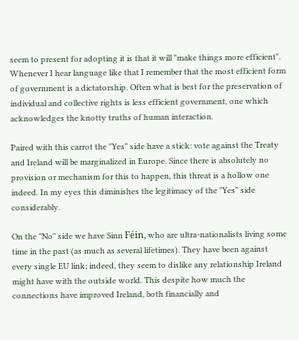seem to present for adopting it is that it will "make things more efficient". Whenever I hear language like that I remember that the most efficient form of government is a dictatorship. Often what is best for the preservation of individual and collective rights is less efficient government, one which acknowledges the knotty truths of human interaction.

Paired with this carrot the "Yes" side have a stick: vote against the Treaty and Ireland will be marginalized in Europe. Since there is absolutely no provision or mechanism for this to happen, this threat is a hollow one indeed. In my eyes this diminishes the legitimacy of the "Yes" side considerably.

On the "No" side we have Sinn Féin, who are ultra-nationalists living some time in the past (as much as several lifetimes). They have been against every single EU link; indeed, they seem to dislike any relationship Ireland might have with the outside world. This despite how much the connections have improved Ireland, both financially and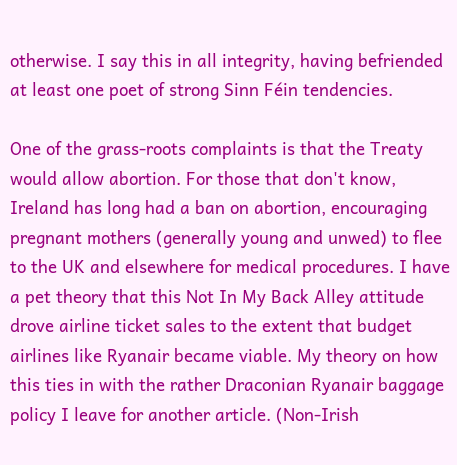otherwise. I say this in all integrity, having befriended at least one poet of strong Sinn Féin tendencies.

One of the grass-roots complaints is that the Treaty would allow abortion. For those that don't know, Ireland has long had a ban on abortion, encouraging pregnant mothers (generally young and unwed) to flee to the UK and elsewhere for medical procedures. I have a pet theory that this Not In My Back Alley attitude drove airline ticket sales to the extent that budget airlines like Ryanair became viable. My theory on how this ties in with the rather Draconian Ryanair baggage policy I leave for another article. (Non-Irish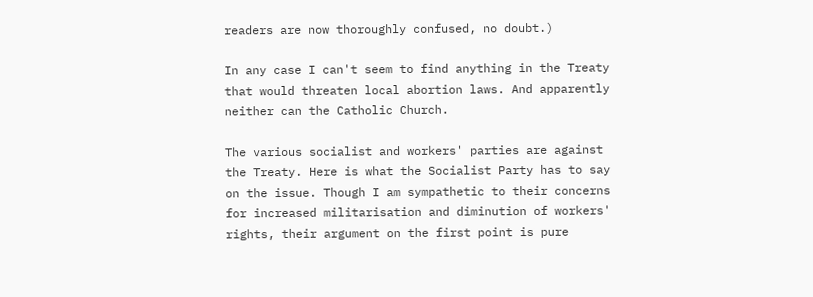readers are now thoroughly confused, no doubt.)

In any case I can't seem to find anything in the Treaty that would threaten local abortion laws. And apparently neither can the Catholic Church.

The various socialist and workers' parties are against the Treaty. Here is what the Socialist Party has to say on the issue. Though I am sympathetic to their concerns for increased militarisation and diminution of workers' rights, their argument on the first point is pure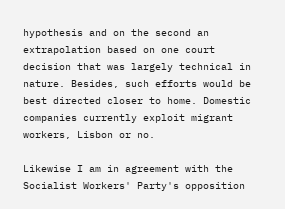hypothesis and on the second an extrapolation based on one court decision that was largely technical in nature. Besides, such efforts would be best directed closer to home. Domestic companies currently exploit migrant workers, Lisbon or no.

Likewise I am in agreement with the Socialist Workers' Party's opposition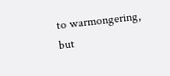to warmongering, but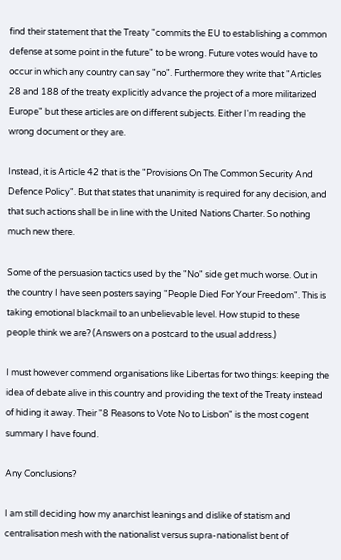find their statement that the Treaty "commits the EU to establishing a common defense at some point in the future" to be wrong. Future votes would have to occur in which any country can say "no". Furthermore they write that "Articles 28 and 188 of the treaty explicitly advance the project of a more militarized Europe" but these articles are on different subjects. Either I'm reading the wrong document or they are.

Instead, it is Article 42 that is the "Provisions On The Common Security And Defence Policy". But that states that unanimity is required for any decision, and that such actions shall be in line with the United Nations Charter. So nothing much new there.

Some of the persuasion tactics used by the "No" side get much worse. Out in the country I have seen posters saying "People Died For Your Freedom". This is taking emotional blackmail to an unbelievable level. How stupid to these people think we are? (Answers on a postcard to the usual address.)

I must however commend organisations like Libertas for two things: keeping the idea of debate alive in this country and providing the text of the Treaty instead of hiding it away. Their "8 Reasons to Vote No to Lisbon" is the most cogent summary I have found.

Any Conclusions?

I am still deciding how my anarchist leanings and dislike of statism and centralisation mesh with the nationalist versus supra-nationalist bent of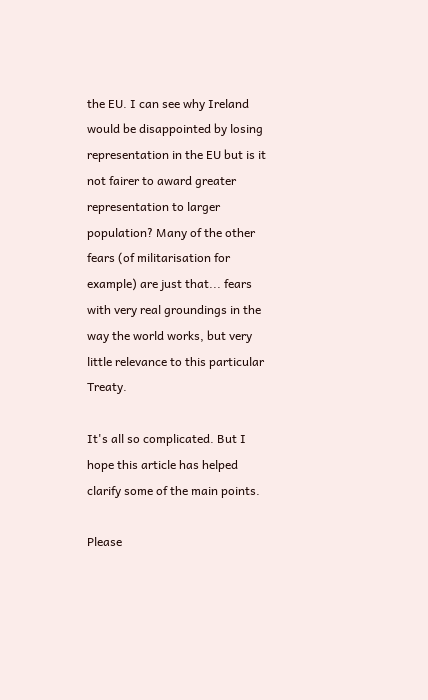the EU. I can see why Ireland would be disappointed by losing representation in the EU but is it not fairer to award greater representation to larger population? Many of the other fears (of militarisation for example) are just that... fears with very real groundings in the way the world works, but very little relevance to this particular Treaty.

It's all so complicated. But I hope this article has helped clarify some of the main points.

Please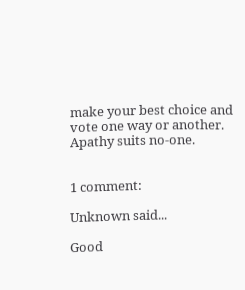make your best choice and vote one way or another. Apathy suits no-one.


1 comment:

Unknown said...

Good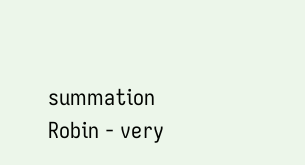summation Robin - very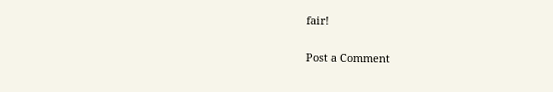fair!

Post a Comment